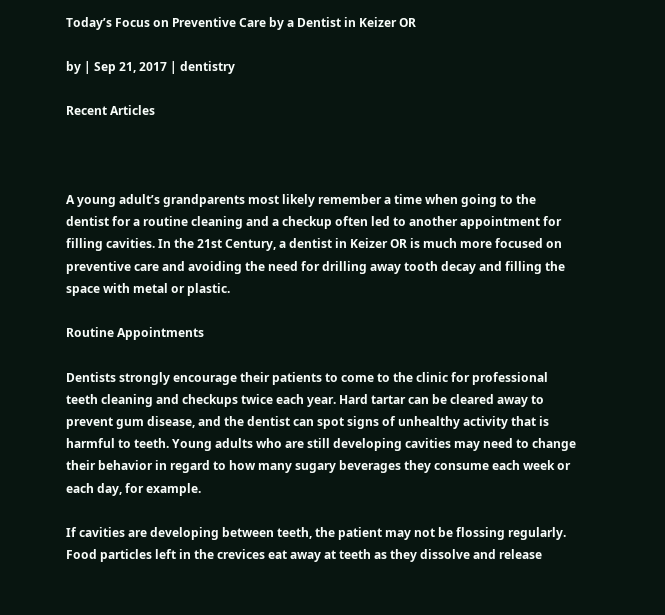Today’s Focus on Preventive Care by a Dentist in Keizer OR

by | Sep 21, 2017 | dentistry

Recent Articles



A young adult’s grandparents most likely remember a time when going to the dentist for a routine cleaning and a checkup often led to another appointment for filling cavities. In the 21st Century, a dentist in Keizer OR is much more focused on preventive care and avoiding the need for drilling away tooth decay and filling the space with metal or plastic.

Routine Appointments

Dentists strongly encourage their patients to come to the clinic for professional teeth cleaning and checkups twice each year. Hard tartar can be cleared away to prevent gum disease, and the dentist can spot signs of unhealthy activity that is harmful to teeth. Young adults who are still developing cavities may need to change their behavior in regard to how many sugary beverages they consume each week or each day, for example.

If cavities are developing between teeth, the patient may not be flossing regularly. Food particles left in the crevices eat away at teeth as they dissolve and release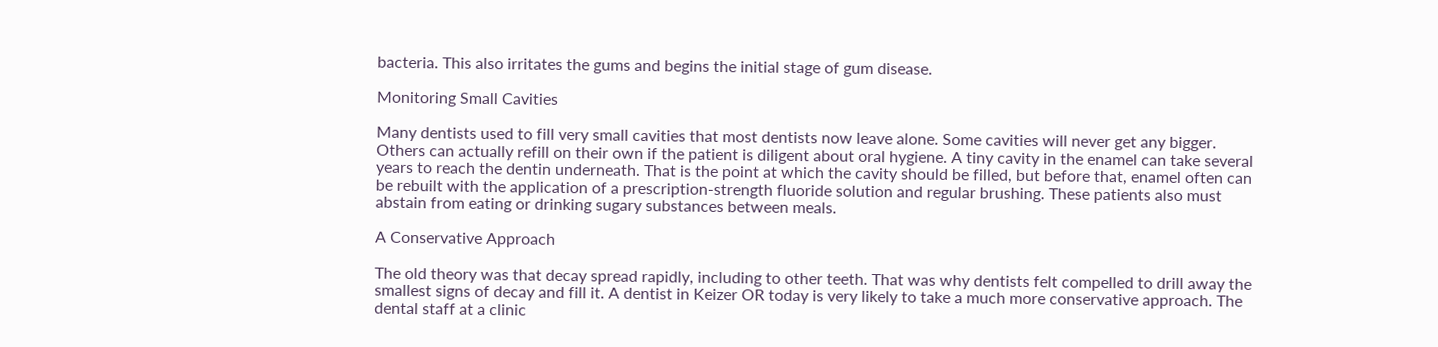bacteria. This also irritates the gums and begins the initial stage of gum disease.

Monitoring Small Cavities

Many dentists used to fill very small cavities that most dentists now leave alone. Some cavities will never get any bigger. Others can actually refill on their own if the patient is diligent about oral hygiene. A tiny cavity in the enamel can take several years to reach the dentin underneath. That is the point at which the cavity should be filled, but before that, enamel often can be rebuilt with the application of a prescription-strength fluoride solution and regular brushing. These patients also must abstain from eating or drinking sugary substances between meals.

A Conservative Approach

The old theory was that decay spread rapidly, including to other teeth. That was why dentists felt compelled to drill away the smallest signs of decay and fill it. A dentist in Keizer OR today is very likely to take a much more conservative approach. The dental staff at a clinic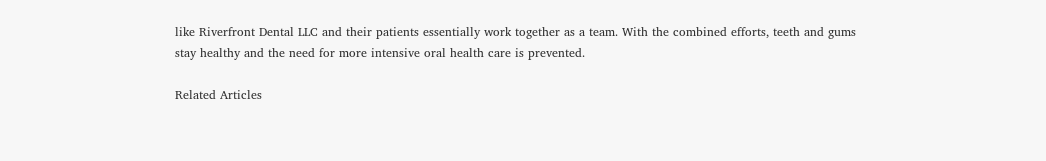like Riverfront Dental LLC and their patients essentially work together as a team. With the combined efforts, teeth and gums stay healthy and the need for more intensive oral health care is prevented.

Related Articles